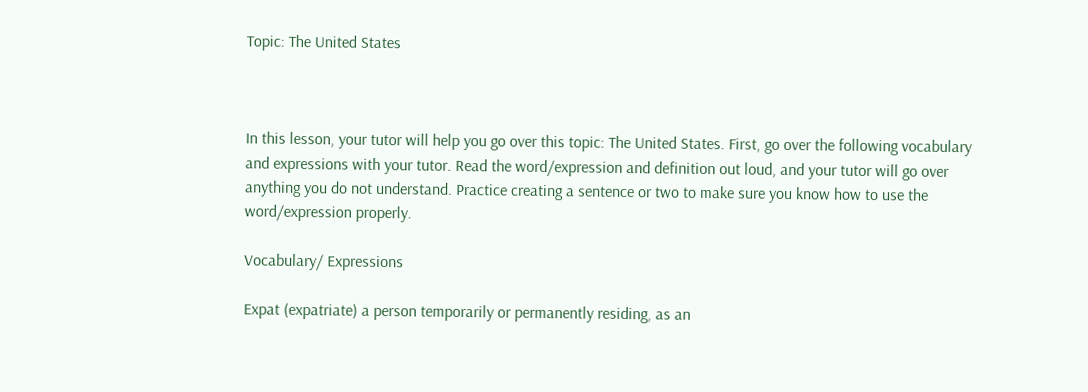Topic: The United States



In this lesson, your tutor will help you go over this topic: The United States. First, go over the following vocabulary and expressions with your tutor. Read the word/expression and definition out loud, and your tutor will go over anything you do not understand. Practice creating a sentence or two to make sure you know how to use the word/expression properly.

Vocabulary/ Expressions

Expat (expatriate) a person temporarily or permanently residing, as an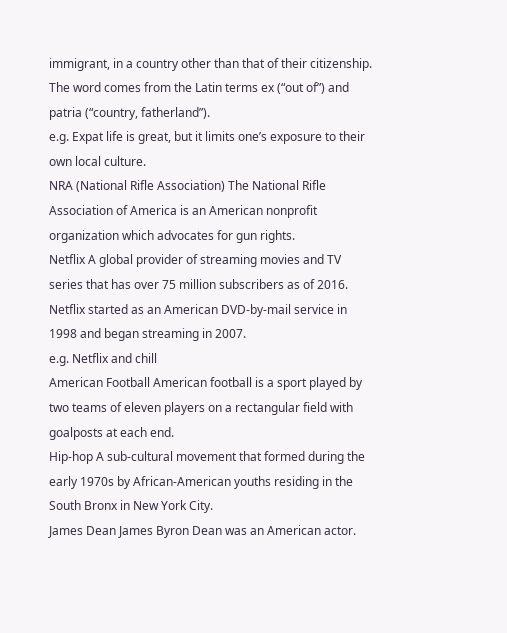immigrant, in a country other than that of their citizenship. The word comes from the Latin terms ex (“out of”) and patria (“country, fatherland”).
e.g. Expat life is great, but it limits one’s exposure to their own local culture.
NRA (National Rifle Association) The National Rifle Association of America is an American nonprofit organization which advocates for gun rights.
Netflix A global provider of streaming movies and TV series that has over 75 million subscribers as of 2016. Netflix started as an American DVD-by-mail service in 1998 and began streaming in 2007.
e.g. Netflix and chill
American Football American football is a sport played by two teams of eleven players on a rectangular field with goalposts at each end.
Hip-hop A sub-cultural movement that formed during the early 1970s by African-American youths residing in the South Bronx in New York City.
James Dean James Byron Dean was an American actor.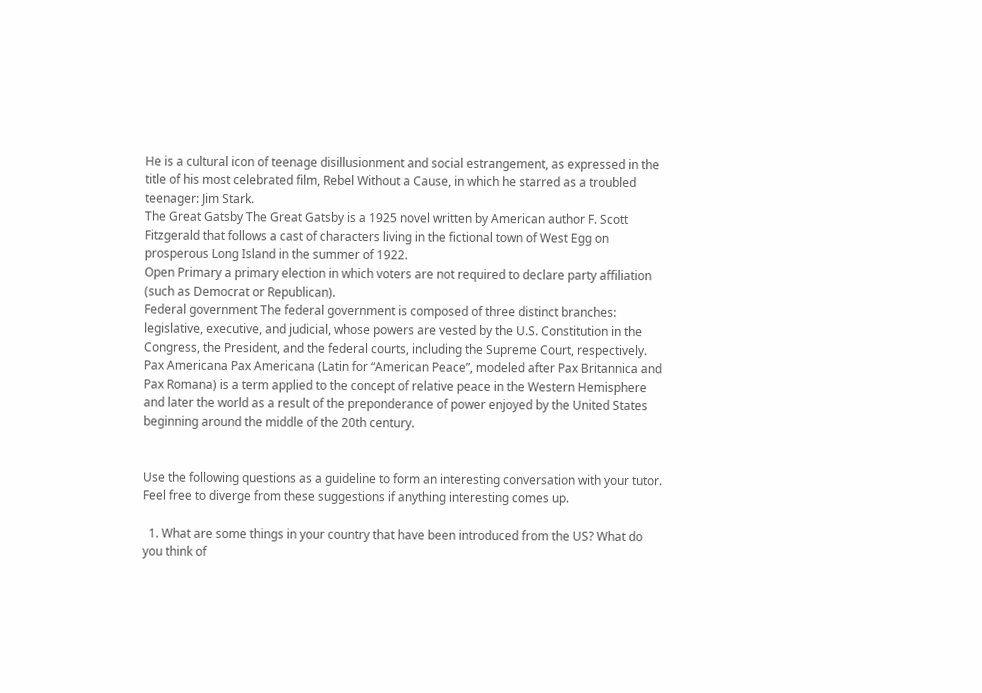He is a cultural icon of teenage disillusionment and social estrangement, as expressed in the title of his most celebrated film, Rebel Without a Cause, in which he starred as a troubled teenager: Jim Stark.
The Great Gatsby The Great Gatsby is a 1925 novel written by American author F. Scott Fitzgerald that follows a cast of characters living in the fictional town of West Egg on prosperous Long Island in the summer of 1922.
Open Primary a primary election in which voters are not required to declare party affiliation (such as Democrat or Republican).
Federal government The federal government is composed of three distinct branches: legislative, executive, and judicial, whose powers are vested by the U.S. Constitution in the Congress, the President, and the federal courts, including the Supreme Court, respectively.
Pax Americana Pax Americana (Latin for “American Peace”, modeled after Pax Britannica and Pax Romana) is a term applied to the concept of relative peace in the Western Hemisphere and later the world as a result of the preponderance of power enjoyed by the United States beginning around the middle of the 20th century.


Use the following questions as a guideline to form an interesting conversation with your tutor. Feel free to diverge from these suggestions if anything interesting comes up.

  1. What are some things in your country that have been introduced from the US? What do you think of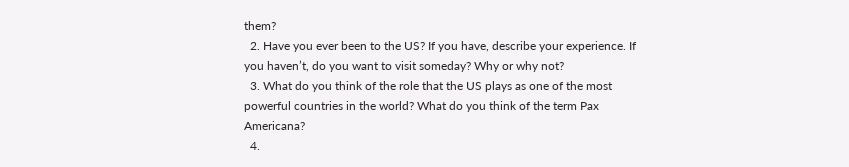them?
  2. Have you ever been to the US? If you have, describe your experience. If you haven’t, do you want to visit someday? Why or why not?
  3. What do you think of the role that the US plays as one of the most powerful countries in the world? What do you think of the term Pax Americana?
  4.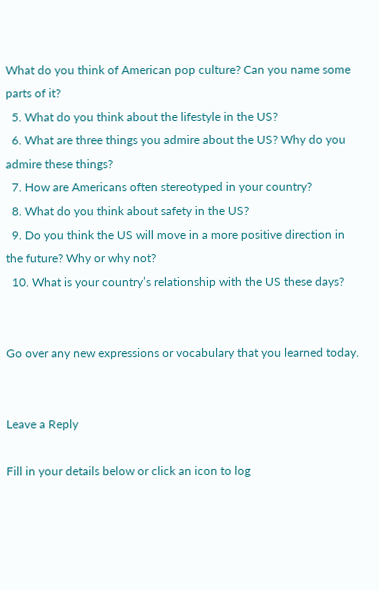What do you think of American pop culture? Can you name some parts of it?
  5. What do you think about the lifestyle in the US?
  6. What are three things you admire about the US? Why do you admire these things?
  7. How are Americans often stereotyped in your country?
  8. What do you think about safety in the US?
  9. Do you think the US will move in a more positive direction in the future? Why or why not?
  10. What is your country’s relationship with the US these days?


Go over any new expressions or vocabulary that you learned today.


Leave a Reply

Fill in your details below or click an icon to log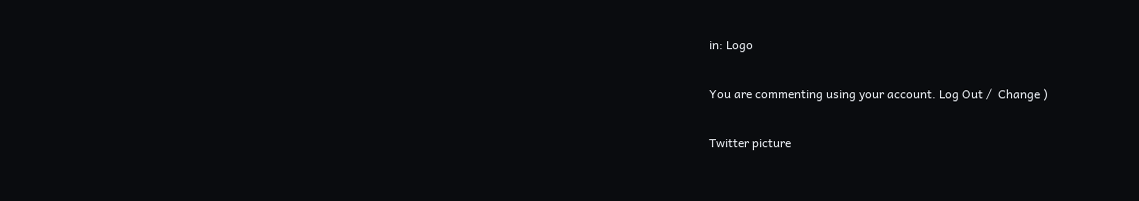in: Logo

You are commenting using your account. Log Out /  Change )

Twitter picture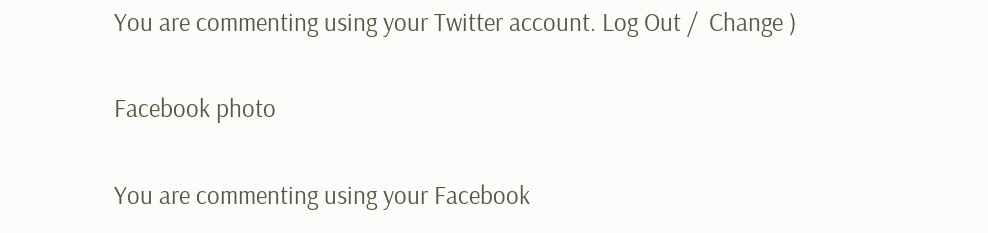You are commenting using your Twitter account. Log Out /  Change )

Facebook photo

You are commenting using your Facebook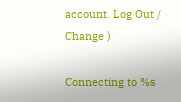account. Log Out /  Change )

Connecting to %s